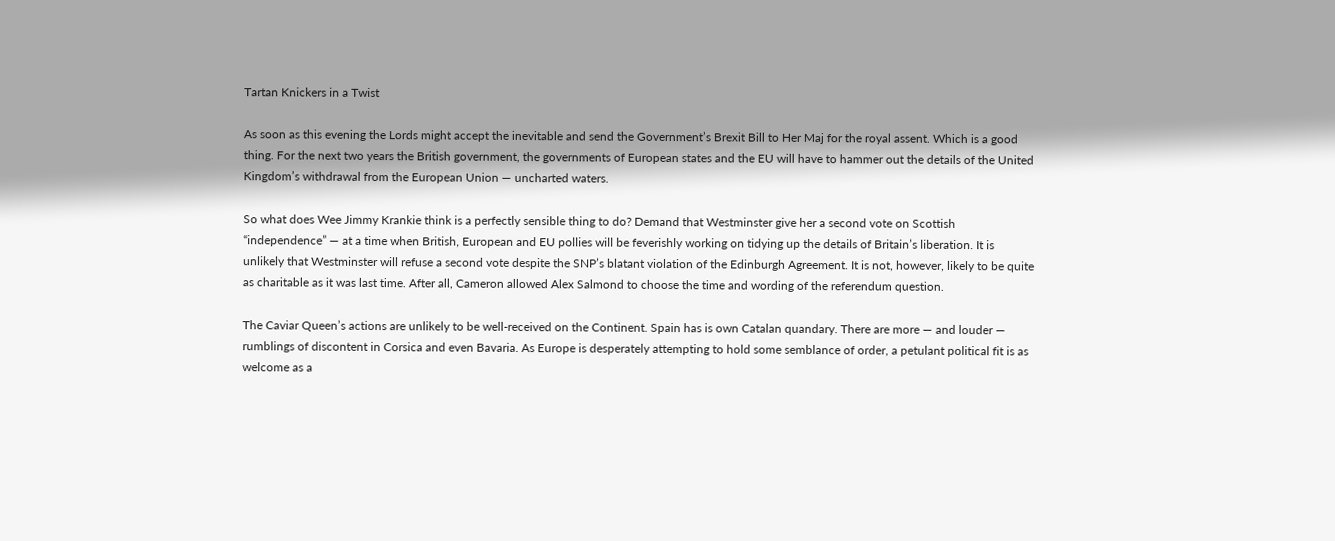Tartan Knickers in a Twist

As soon as this evening the Lords might accept the inevitable and send the Government’s Brexit Bill to Her Maj for the royal assent. Which is a good thing. For the next two years the British government, the governments of European states and the EU will have to hammer out the details of the United Kingdom’s withdrawal from the European Union — uncharted waters.

So what does Wee Jimmy Krankie think is a perfectly sensible thing to do? Demand that Westminster give her a second vote on Scottish “independence” — at a time when British, European and EU pollies will be feverishly working on tidying up the details of Britain’s liberation. It is unlikely that Westminster will refuse a second vote despite the SNP’s blatant violation of the Edinburgh Agreement. It is not, however, likely to be quite as charitable as it was last time. After all, Cameron allowed Alex Salmond to choose the time and wording of the referendum question.

The Caviar Queen’s actions are unlikely to be well-received on the Continent. Spain has is own Catalan quandary. There are more — and louder — rumblings of discontent in Corsica and even Bavaria. As Europe is desperately attempting to hold some semblance of order, a petulant political fit is as welcome as a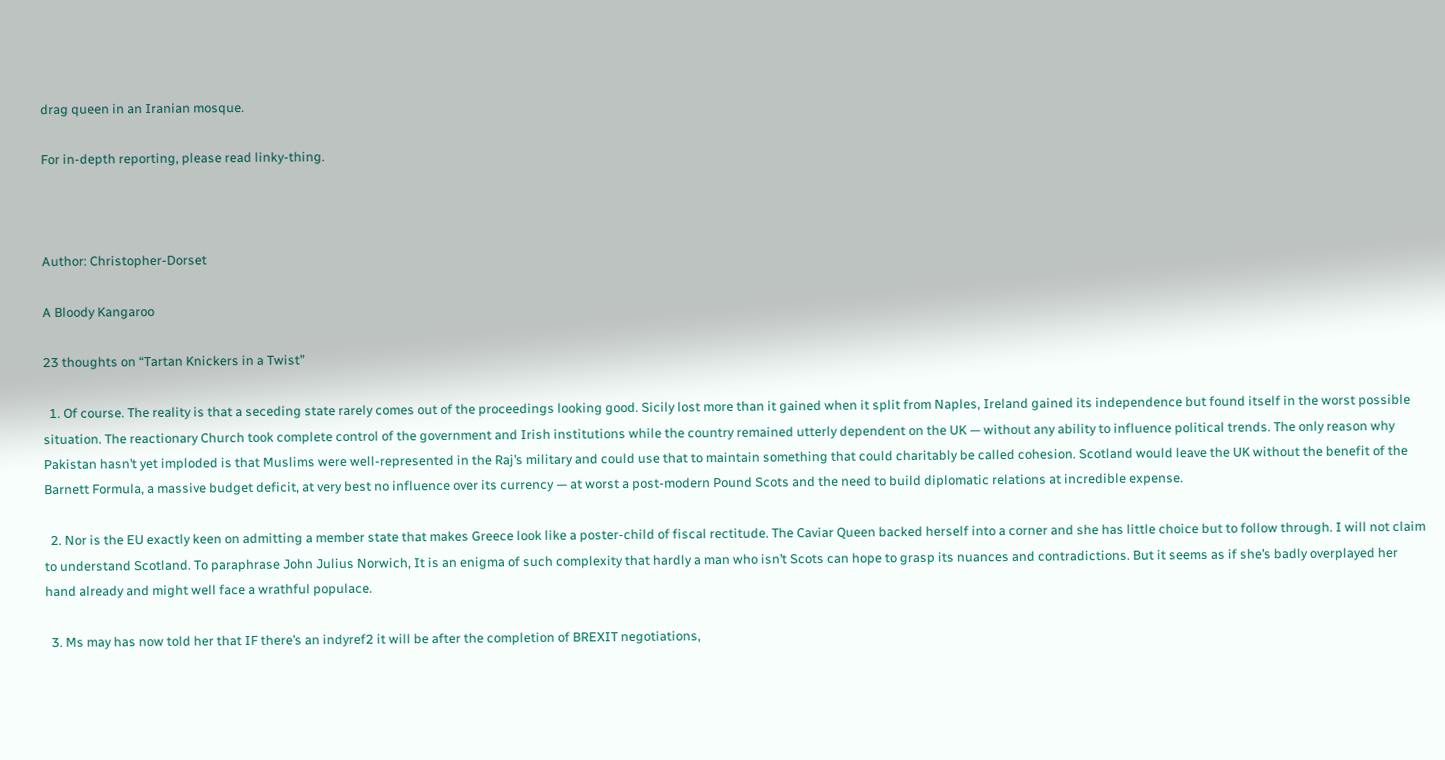drag queen in an Iranian mosque.

For in-depth reporting, please read linky-thing.



Author: Christopher-Dorset

A Bloody Kangaroo

23 thoughts on “Tartan Knickers in a Twist”

  1. Of course. The reality is that a seceding state rarely comes out of the proceedings looking good. Sicily lost more than it gained when it split from Naples, Ireland gained its independence but found itself in the worst possible situation. The reactionary Church took complete control of the government and Irish institutions while the country remained utterly dependent on the UK — without any ability to influence political trends. The only reason why Pakistan hasn’t yet imploded is that Muslims were well-represented in the Raj’s military and could use that to maintain something that could charitably be called cohesion. Scotland would leave the UK without the benefit of the Barnett Formula, a massive budget deficit, at very best no influence over its currency — at worst a post-modern Pound Scots and the need to build diplomatic relations at incredible expense.

  2. Nor is the EU exactly keen on admitting a member state that makes Greece look like a poster-child of fiscal rectitude. The Caviar Queen backed herself into a corner and she has little choice but to follow through. I will not claim to understand Scotland. To paraphrase John Julius Norwich, It is an enigma of such complexity that hardly a man who isn’t Scots can hope to grasp its nuances and contradictions. But it seems as if she’s badly overplayed her hand already and might well face a wrathful populace.

  3. Ms may has now told her that IF there’s an indyref2 it will be after the completion of BREXIT negotiations,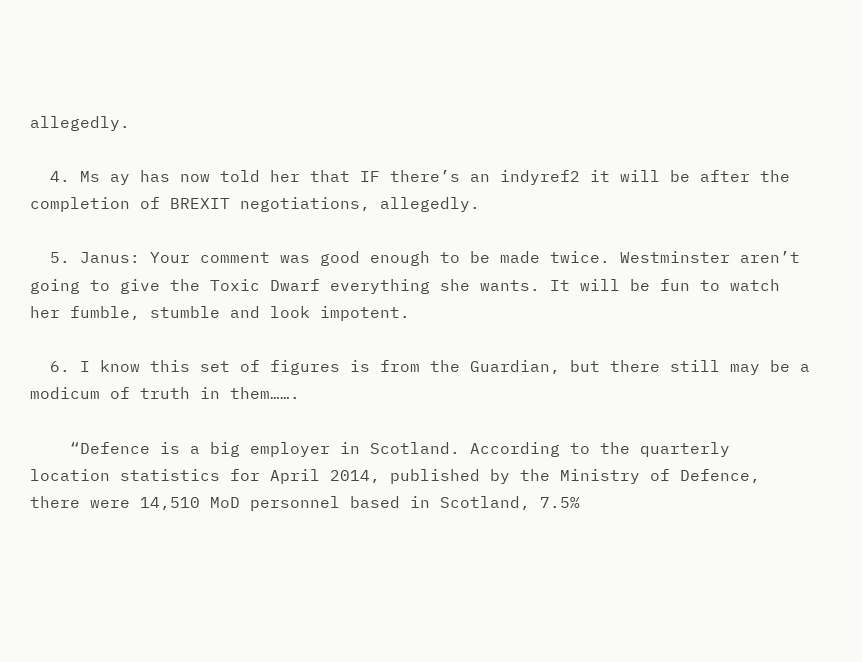allegedly.

  4. Ms ay has now told her that IF there’s an indyref2 it will be after the completion of BREXIT negotiations, allegedly.

  5. Janus: Your comment was good enough to be made twice. Westminster aren’t going to give the Toxic Dwarf everything she wants. It will be fun to watch her fumble, stumble and look impotent.

  6. I know this set of figures is from the Guardian, but there still may be a modicum of truth in them…….

    “Defence is a big employer in Scotland. According to the quarterly location statistics for April 2014, published by the Ministry of Defence, there were 14,510 MoD personnel based in Scotland, 7.5%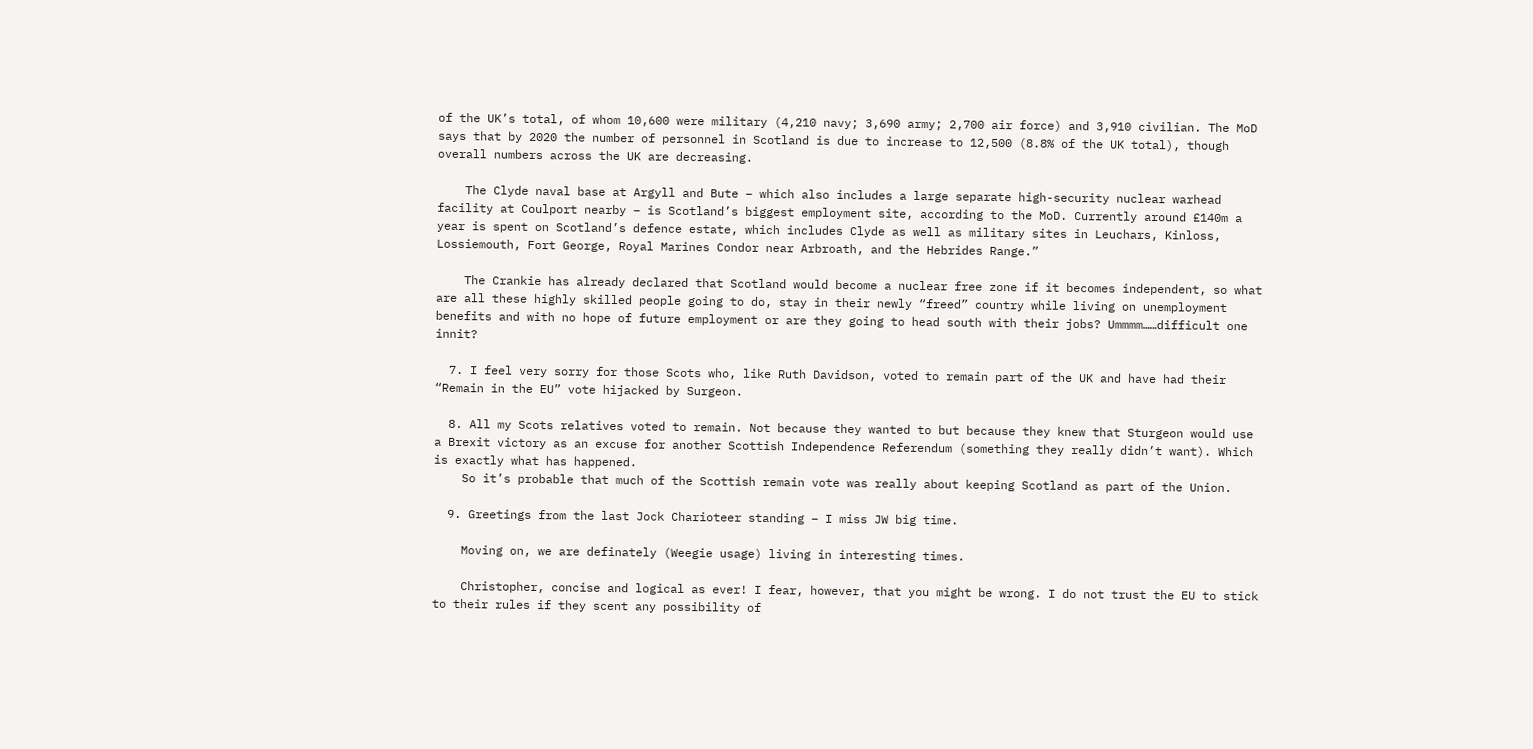of the UK’s total, of whom 10,600 were military (4,210 navy; 3,690 army; 2,700 air force) and 3,910 civilian. The MoD says that by 2020 the number of personnel in Scotland is due to increase to 12,500 (8.8% of the UK total), though overall numbers across the UK are decreasing.

    The Clyde naval base at Argyll and Bute – which also includes a large separate high-security nuclear warhead facility at Coulport nearby – is Scotland’s biggest employment site, according to the MoD. Currently around £140m a year is spent on Scotland’s defence estate, which includes Clyde as well as military sites in Leuchars, Kinloss, Lossiemouth, Fort George, Royal Marines Condor near Arbroath, and the Hebrides Range.”

    The Crankie has already declared that Scotland would become a nuclear free zone if it becomes independent, so what are all these highly skilled people going to do, stay in their newly “freed” country while living on unemployment benefits and with no hope of future employment or are they going to head south with their jobs? Ummmm……difficult one innit?

  7. I feel very sorry for those Scots who, like Ruth Davidson, voted to remain part of the UK and have had their “Remain in the EU” vote hijacked by Surgeon.

  8. All my Scots relatives voted to remain. Not because they wanted to but because they knew that Sturgeon would use a Brexit victory as an excuse for another Scottish Independence Referendum (something they really didn’t want). Which is exactly what has happened.
    So it’s probable that much of the Scottish remain vote was really about keeping Scotland as part of the Union.

  9. Greetings from the last Jock Charioteer standing – I miss JW big time.

    Moving on, we are definately (Weegie usage) living in interesting times.

    Christopher, concise and logical as ever! I fear, however, that you might be wrong. I do not trust the EU to stick to their rules if they scent any possibility of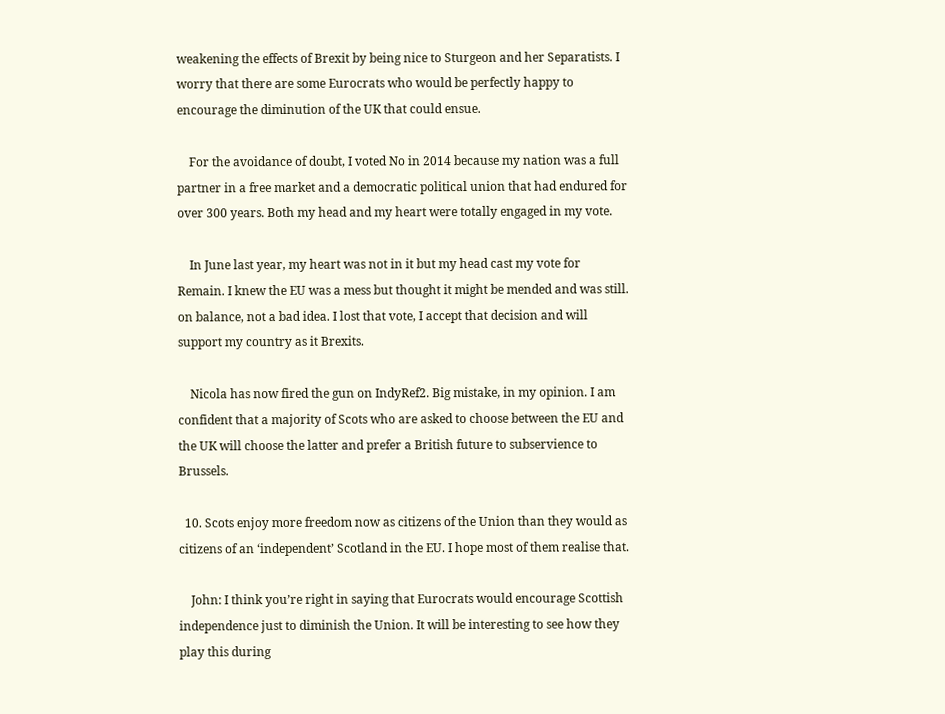weakening the effects of Brexit by being nice to Sturgeon and her Separatists. I worry that there are some Eurocrats who would be perfectly happy to encourage the diminution of the UK that could ensue.

    For the avoidance of doubt, I voted No in 2014 because my nation was a full partner in a free market and a democratic political union that had endured for over 300 years. Both my head and my heart were totally engaged in my vote.

    In June last year, my heart was not in it but my head cast my vote for Remain. I knew the EU was a mess but thought it might be mended and was still. on balance, not a bad idea. I lost that vote, I accept that decision and will support my country as it Brexits.

    Nicola has now fired the gun on IndyRef2. Big mistake, in my opinion. I am confident that a majority of Scots who are asked to choose between the EU and the UK will choose the latter and prefer a British future to subservience to Brussels.

  10. Scots enjoy more freedom now as citizens of the Union than they would as citizens of an ‘independent’ Scotland in the EU. I hope most of them realise that.

    John: I think you’re right in saying that Eurocrats would encourage Scottish independence just to diminish the Union. It will be interesting to see how they play this during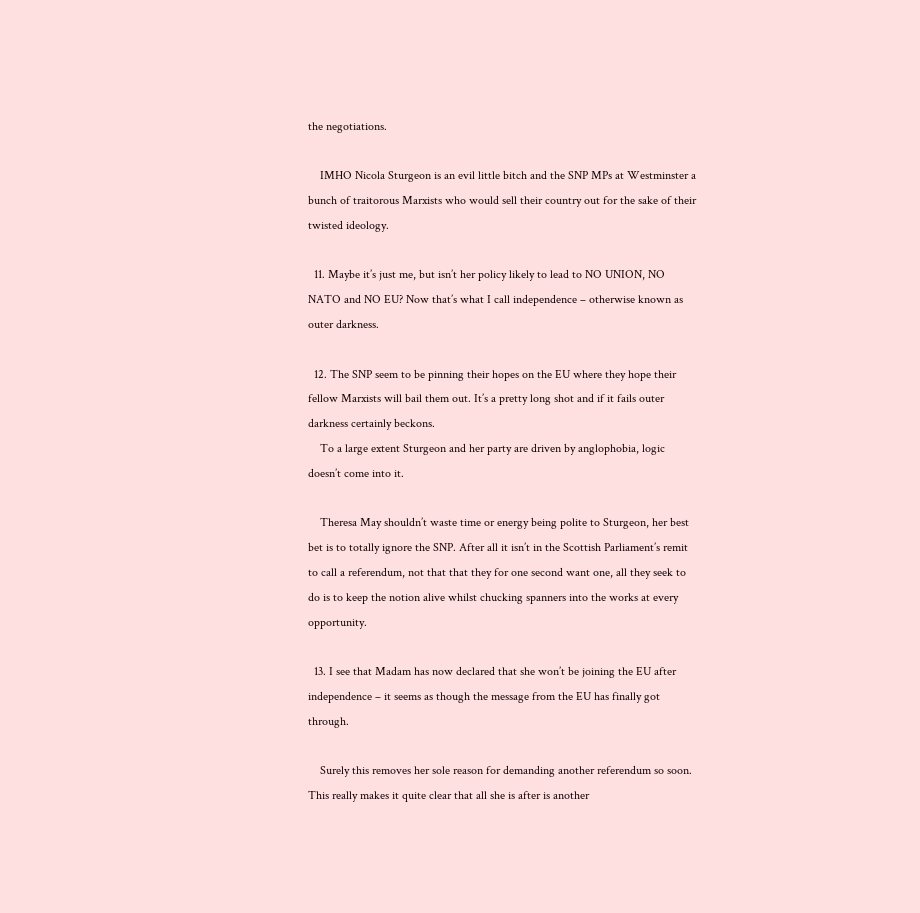the negotiations.

    IMHO Nicola Sturgeon is an evil little bitch and the SNP MPs at Westminster a bunch of traitorous Marxists who would sell their country out for the sake of their twisted ideology.

  11. Maybe it’s just me, but isn’t her policy likely to lead to NO UNION, NO NATO and NO EU? Now that’s what I call independence – otherwise known as outer darkness.

  12. The SNP seem to be pinning their hopes on the EU where they hope their fellow Marxists will bail them out. It’s a pretty long shot and if it fails outer darkness certainly beckons.
    To a large extent Sturgeon and her party are driven by anglophobia, logic doesn’t come into it.

    Theresa May shouldn’t waste time or energy being polite to Sturgeon, her best bet is to totally ignore the SNP. After all it isn’t in the Scottish Parliament’s remit to call a referendum, not that that they for one second want one, all they seek to do is to keep the notion alive whilst chucking spanners into the works at every opportunity.

  13. I see that Madam has now declared that she won’t be joining the EU after independence – it seems as though the message from the EU has finally got through.

    Surely this removes her sole reason for demanding another referendum so soon. This really makes it quite clear that all she is after is another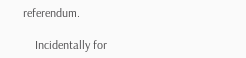referendum.

    Incidentally for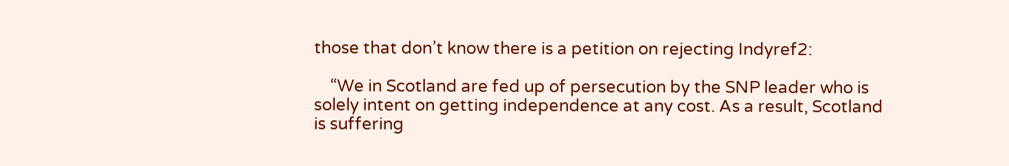those that don’t know there is a petition on rejecting Indyref2:

    “We in Scotland are fed up of persecution by the SNP leader who is solely intent on getting independence at any cost. As a result, Scotland is suffering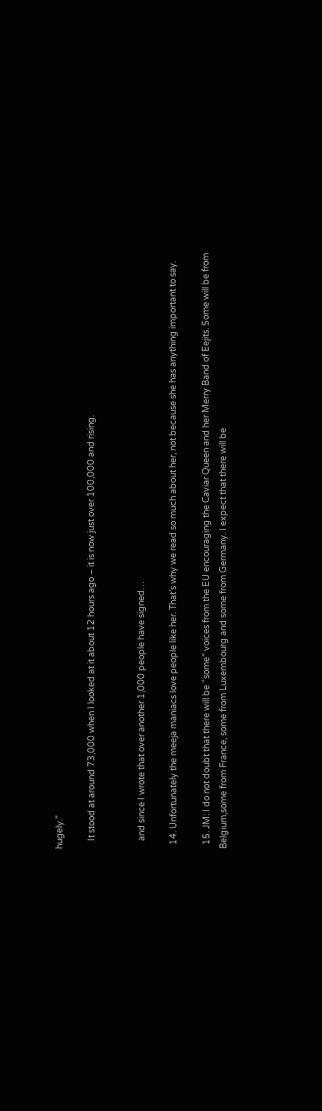hugely.”

    It stood at around 73,000 when I looked at it about 12 hours ago – it is now just over 100,000 and rising.


    and since I wrote that over another 1,000 people have signed…

  14. Unfortunately the meeja maniacs love people like her. That’s why we read so much about her, not because she has anything important to say.

  15. JM: I do not doubt that there will be “some” voices from the EU encouraging the Caviar Queen and her Merry Band of Eejits. Some will be from Belgium,some from France, some from Luxembourg and some from Germany. I expect that there will be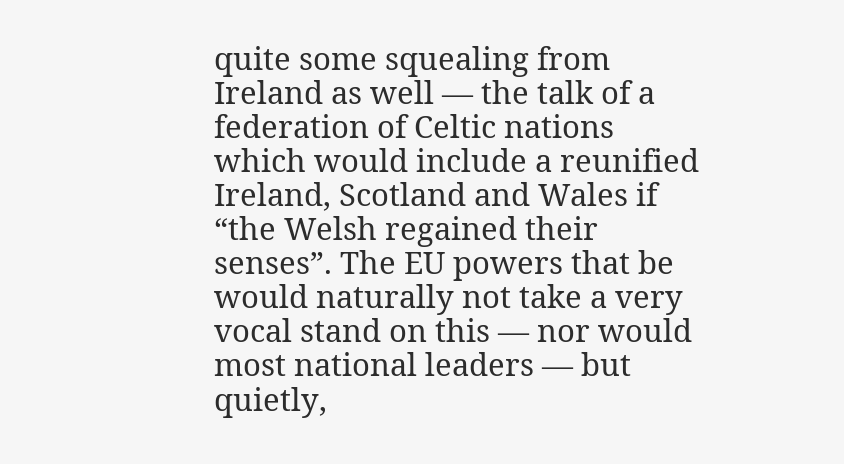quite some squealing from Ireland as well — the talk of a federation of Celtic nations which would include a reunified Ireland, Scotland and Wales if “the Welsh regained their senses”. The EU powers that be would naturally not take a very vocal stand on this — nor would most national leaders — but quietly,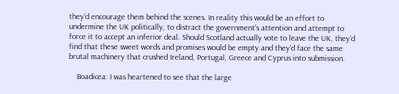they’d encourage them behind the scenes. In reality this would be an effort to undermine the UK politically, to distract the government’s attention and attempt to force it to accept an inferior deal. Should Scotland actually vote to leave the UK, they’d find that these sweet words and promises would be empty and they’d face the same brutal machinery that crushed Ireland, Portugal, Greece and Cyprus into submission.

    Boadicea: I was heartened to see that the large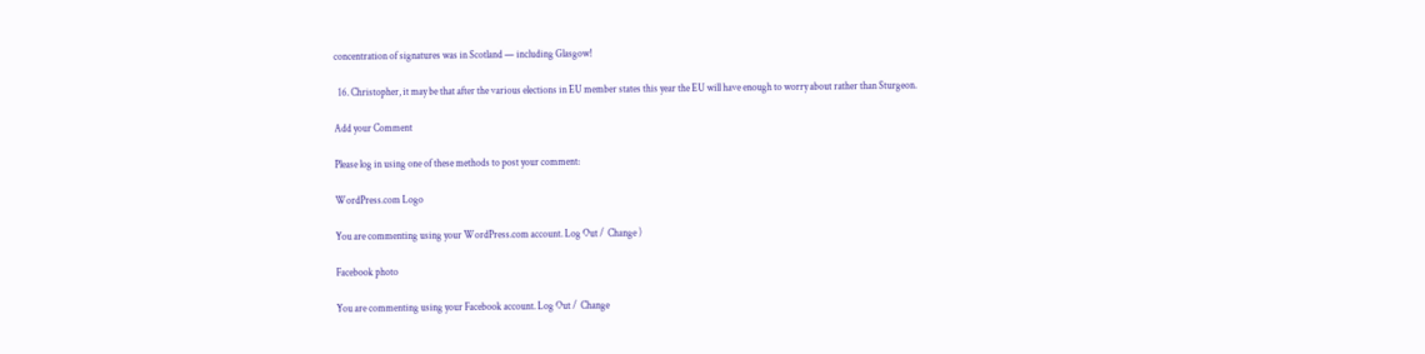concentration of signatures was in Scotland — including Glasgow!

  16. Christopher, it may be that after the various elections in EU member states this year the EU will have enough to worry about rather than Sturgeon.

Add your Comment

Please log in using one of these methods to post your comment:

WordPress.com Logo

You are commenting using your WordPress.com account. Log Out /  Change )

Facebook photo

You are commenting using your Facebook account. Log Out /  Change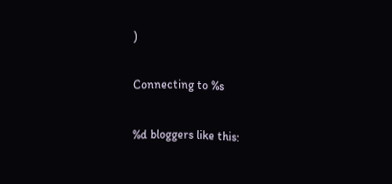)

Connecting to %s

%d bloggers like this: